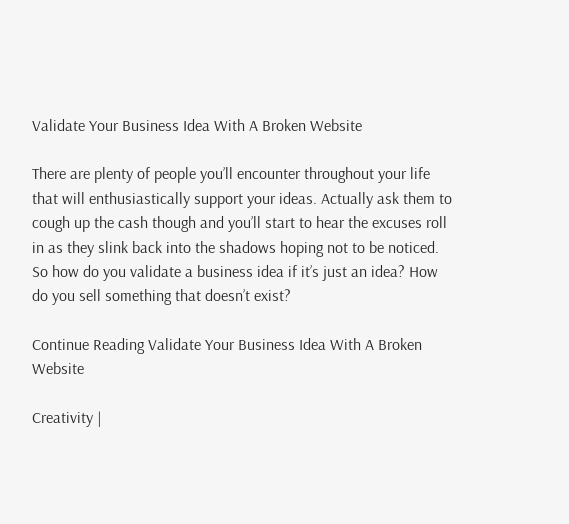Validate Your Business Idea With A Broken Website

There are plenty of people you’ll encounter throughout your life that will enthusiastically support your ideas. Actually ask them to cough up the cash though and you’ll start to hear the excuses roll in as they slink back into the shadows hoping not to be noticed. So how do you validate a business idea if it’s just an idea? How do you sell something that doesn’t exist?

Continue Reading Validate Your Business Idea With A Broken Website

Creativity |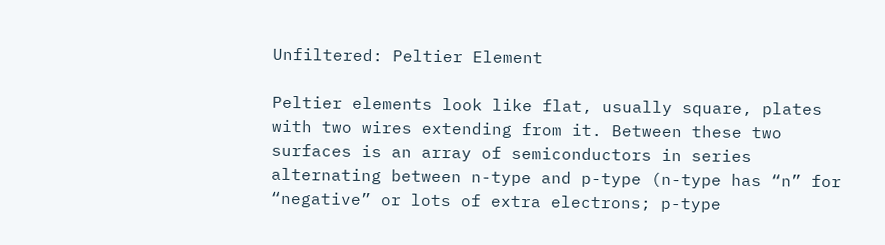Unfiltered: Peltier Element

Peltier elements look like flat, usually square, plates with two wires extending from it. Between these two surfaces is an array of semiconductors in series alternating between n-type and p-type (n-type has “n” for “negative” or lots of extra electrons; p-type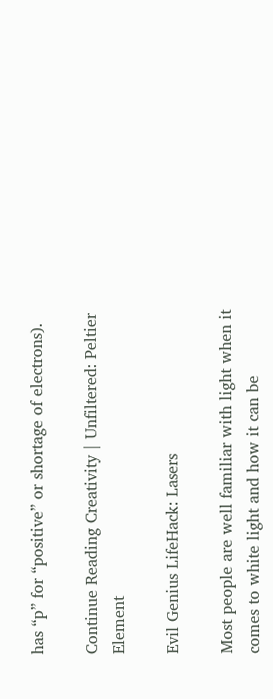has “p” for “positive” or shortage of electrons).

Continue Reading Creativity | Unfiltered: Peltier Element

Evil Genius LifeHack: Lasers

Most people are well familiar with light when it comes to white light and how it can be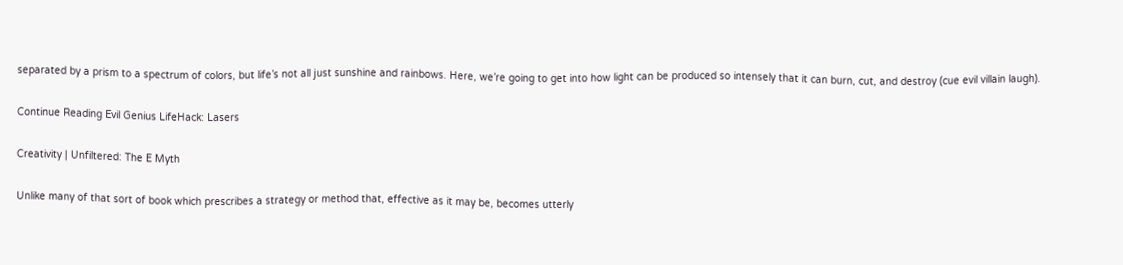separated by a prism to a spectrum of colors, but life’s not all just sunshine and rainbows. Here, we’re going to get into how light can be produced so intensely that it can burn, cut, and destroy (cue evil villain laugh).

Continue Reading Evil Genius LifeHack: Lasers

Creativity | Unfiltered: The E Myth

Unlike many of that sort of book which prescribes a strategy or method that, effective as it may be, becomes utterly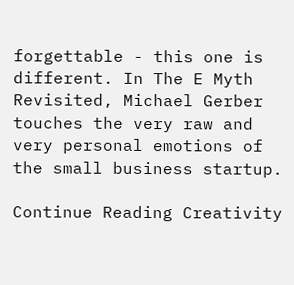forgettable - this one is different. In The E Myth Revisited, Michael Gerber touches the very raw and very personal emotions of the small business startup.

Continue Reading Creativity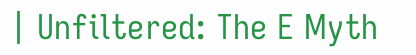| Unfiltered: The E Myth